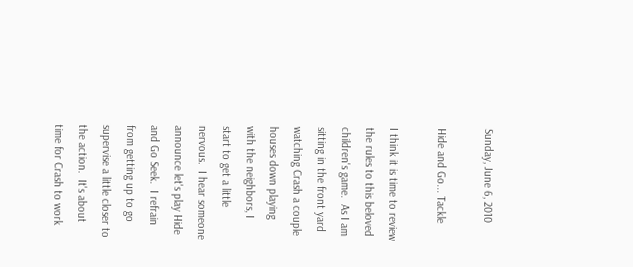Sunday, June 6, 2010

Hide and Go... Tackle

I think it is time to review the rules to this beloved children's game.  As I am sitting in the front yard watching Crash a couple houses down playing with the neighbors, I start to get a little nervous.  I hear someone announce let's play Hide and Go Seek.  I refrain from getting up to go supervise a little closer to the action.  It's about time for Crash to work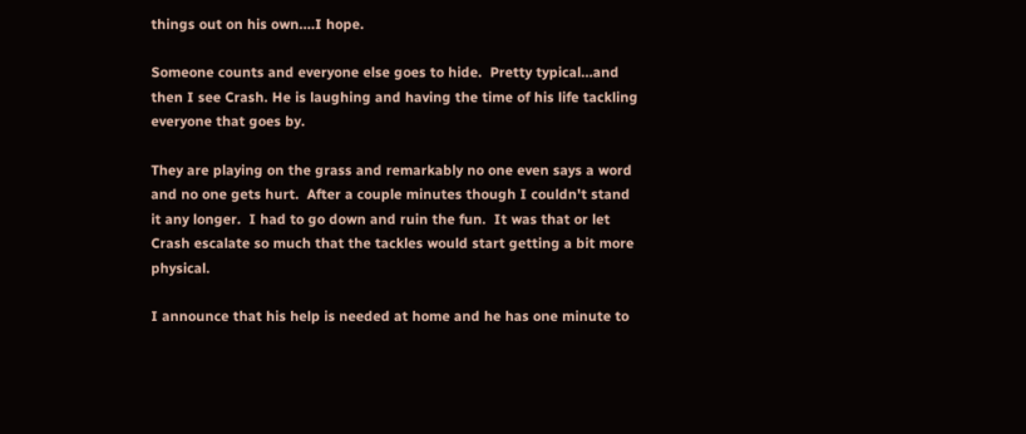things out on his own....I hope.

Someone counts and everyone else goes to hide.  Pretty typical...and then I see Crash. He is laughing and having the time of his life tackling everyone that goes by.

They are playing on the grass and remarkably no one even says a word and no one gets hurt.  After a couple minutes though I couldn't stand it any longer.  I had to go down and ruin the fun.  It was that or let Crash escalate so much that the tackles would start getting a bit more physical.

I announce that his help is needed at home and he has one minute to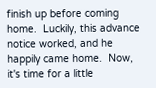finish up before coming home.  Luckily, this advance notice worked, and he happily came home.  Now, it's time for a little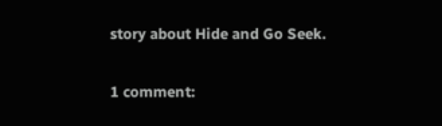story about Hide and Go Seek.

1 comment: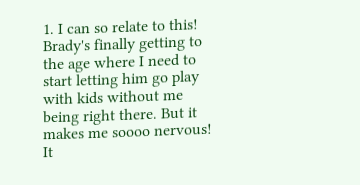1. I can so relate to this! Brady's finally getting to the age where I need to start letting him go play with kids without me being right there. But it makes me soooo nervous! It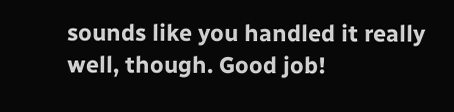sounds like you handled it really well, though. Good job!